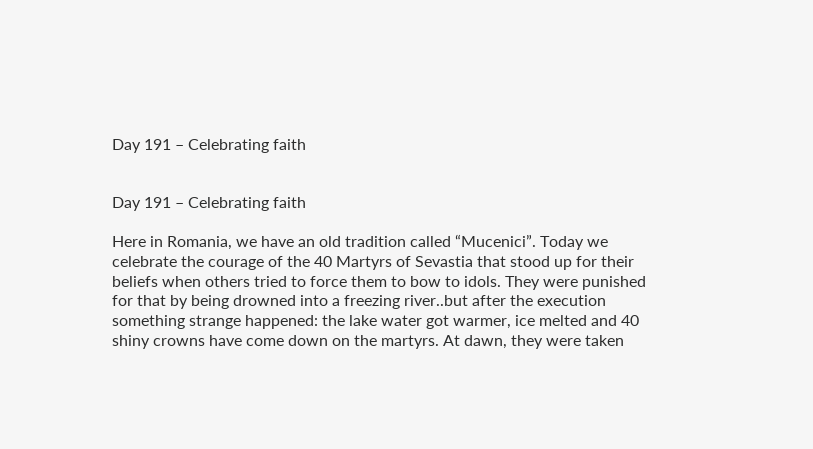Day 191 – Celebrating faith


Day 191 – Celebrating faith

Here in Romania, we have an old tradition called “Mucenici”. Today we celebrate the courage of the 40 Martyrs of Sevastia that stood up for their beliefs when others tried to force them to bow to idols. They were punished for that by being drowned into a freezing river..but after the execution something strange happened: the lake water got warmer, ice melted and 40 shiny crowns have come down on the martyrs. At dawn, they were taken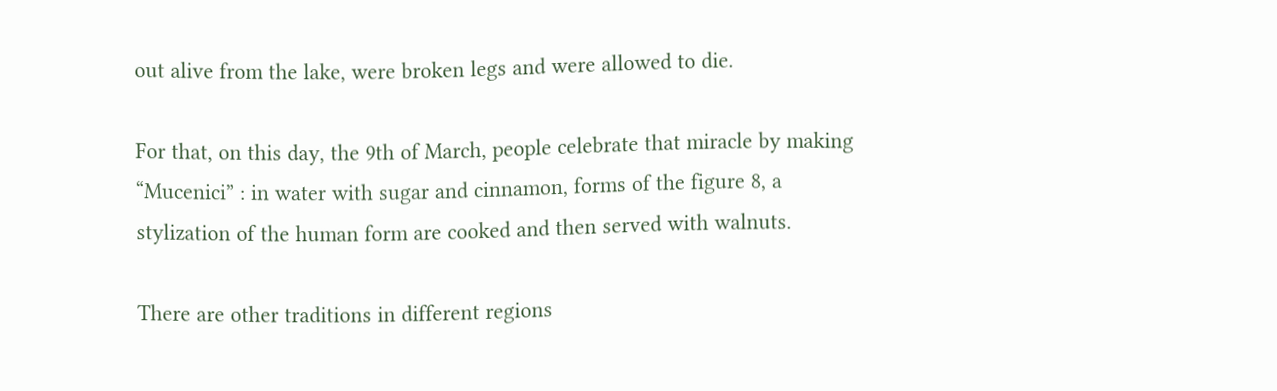out alive from the lake, were broken legs and were allowed to die.

For that, on this day, the 9th of March, people celebrate that miracle by making “Mucenici” : in water with sugar and cinnamon, forms of the figure 8, a stylization of the human form are cooked and then served with walnuts.

There are other traditions in different regions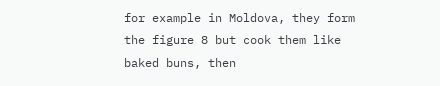for example in Moldova, they form the figure 8 but cook them like baked buns, then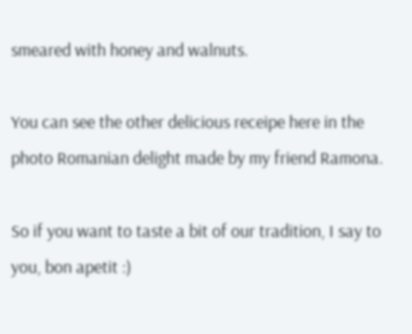smeared with honey and walnuts.

You can see the other delicious receipe here in the photo Romanian delight made by my friend Ramona.

So if you want to taste a bit of our tradition, I say to you, bon apetit :)